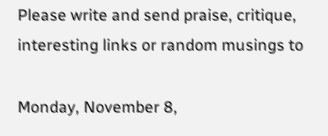Please write and send praise, critique, interesting links or random musings to

Monday, November 8,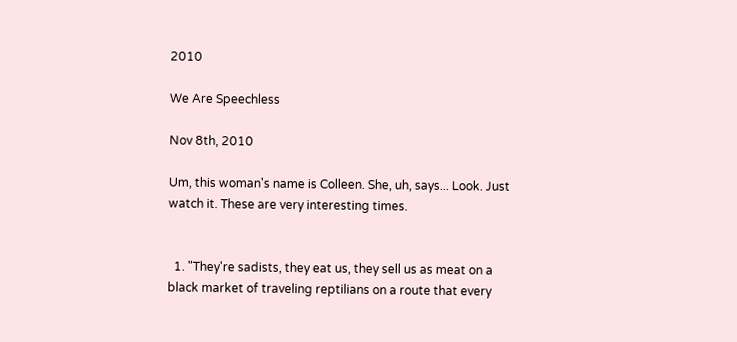2010

We Are Speechless

Nov 8th, 2010

Um, this woman's name is Colleen. She, uh, says... Look. Just watch it. These are very interesting times.


  1. "They're sadists, they eat us, they sell us as meat on a black market of traveling reptilians on a route that every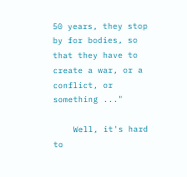50 years, they stop by for bodies, so that they have to create a war, or a conflict, or something ..."

    Well, it's hard to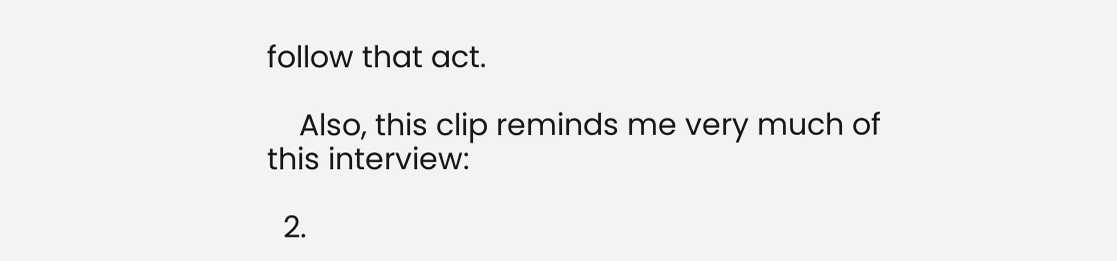follow that act.

    Also, this clip reminds me very much of this interview:

  2.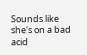Sounds like she's on a bad acid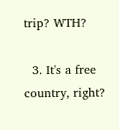trip? WTH?

  3. It's a free country, right?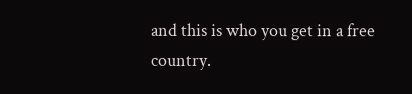and this is who you get in a free country.